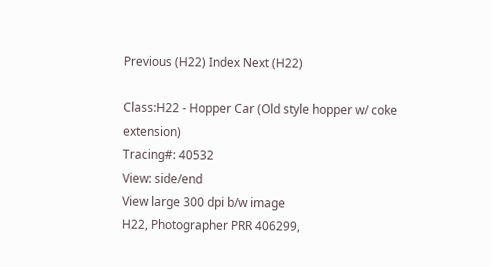Previous (H22) Index Next (H22)

Class:H22 - Hopper Car (Old style hopper w/ coke extension)
Tracing#: 40532
View: side/end
View large 300 dpi b/w image
H22, Photographer PRR 406299,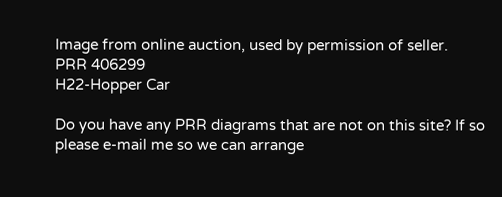Image from online auction, used by permission of seller.
PRR 406299
H22-Hopper Car

Do you have any PRR diagrams that are not on this site? If so please e-mail me so we can arrange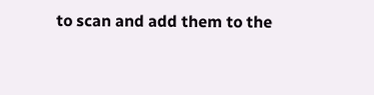to scan and add them to the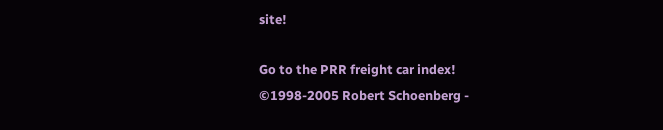site!

Go to the PRR freight car index!
©1998-2005 Robert Schoenberg -